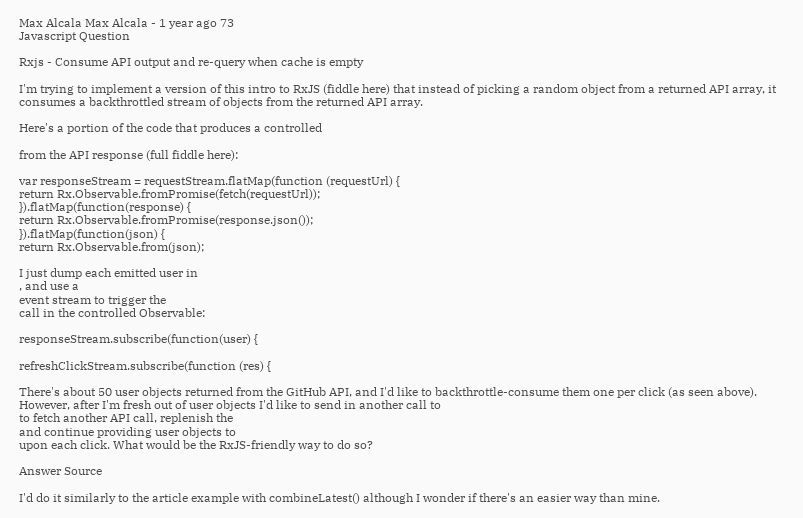Max Alcala Max Alcala - 1 year ago 73
Javascript Question

Rxjs - Consume API output and re-query when cache is empty

I'm trying to implement a version of this intro to RxJS (fiddle here) that instead of picking a random object from a returned API array, it consumes a backthrottled stream of objects from the returned API array.

Here's a portion of the code that produces a controlled

from the API response (full fiddle here):

var responseStream = requestStream.flatMap(function (requestUrl) {
return Rx.Observable.fromPromise(fetch(requestUrl));
}).flatMap(function(response) {
return Rx.Observable.fromPromise(response.json());
}).flatMap(function(json) {
return Rx.Observable.from(json);

I just dump each emitted user in
, and use a
event stream to trigger the
call in the controlled Observable:

responseStream.subscribe(function(user) {

refreshClickStream.subscribe(function (res) {

There's about 50 user objects returned from the GitHub API, and I'd like to backthrottle-consume them one per click (as seen above). However, after I'm fresh out of user objects I'd like to send in another call to
to fetch another API call, replenish the
and continue providing user objects to
upon each click. What would be the RxJS-friendly way to do so?

Answer Source

I'd do it similarly to the article example with combineLatest() although I wonder if there's an easier way than mine.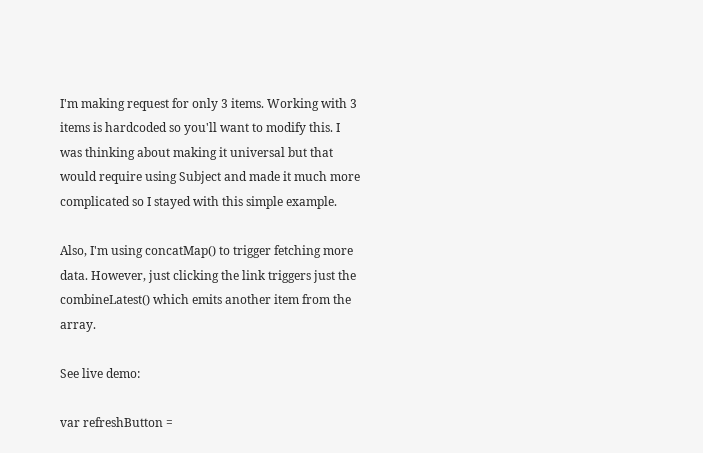I'm making request for only 3 items. Working with 3 items is hardcoded so you'll want to modify this. I was thinking about making it universal but that would require using Subject and made it much more complicated so I stayed with this simple example.

Also, I'm using concatMap() to trigger fetching more data. However, just clicking the link triggers just the combineLatest() which emits another item from the array.

See live demo:

var refreshButton =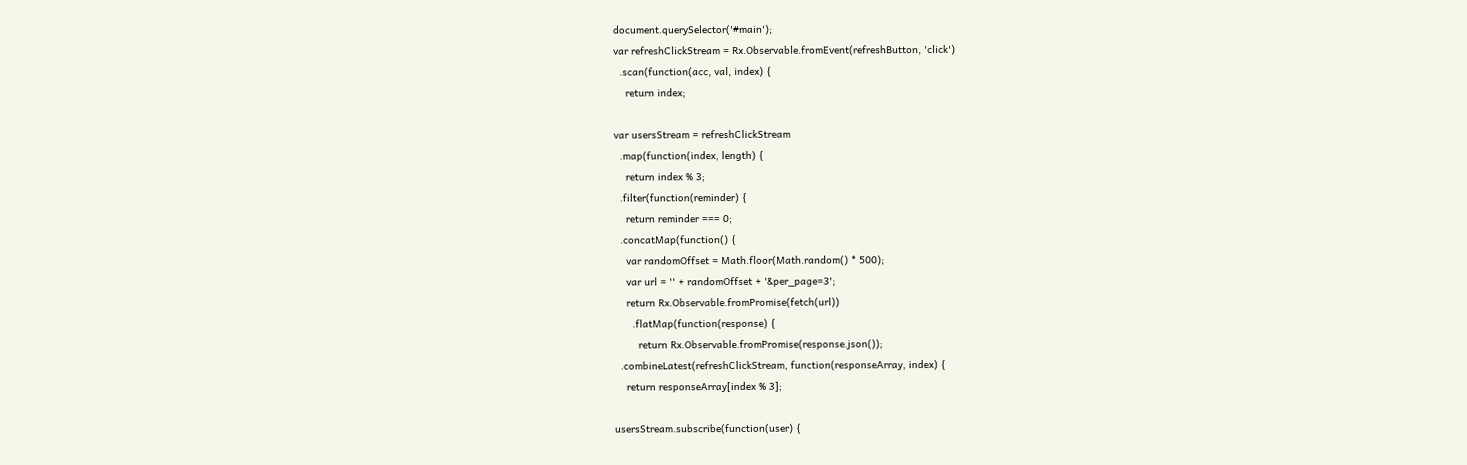document.querySelector('#main');
var refreshClickStream = Rx.Observable.fromEvent(refreshButton, 'click')
  .scan(function(acc, val, index) {
    return index;

var usersStream = refreshClickStream
  .map(function(index, length) {
    return index % 3;
  .filter(function(reminder) {
    return reminder === 0;
  .concatMap(function() {
    var randomOffset = Math.floor(Math.random() * 500);
    var url = '' + randomOffset + '&per_page=3';
    return Rx.Observable.fromPromise(fetch(url))
      .flatMap(function(response) {
        return Rx.Observable.fromPromise(response.json());
  .combineLatest(refreshClickStream, function(responseArray, index) {
    return responseArray[index % 3];

usersStream.subscribe(function(user) {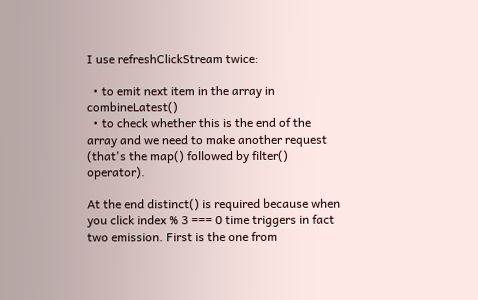I use refreshClickStream twice:

  • to emit next item in the array in combineLatest()
  • to check whether this is the end of the array and we need to make another request (that's the map() followed by filter() operator).

At the end distinct() is required because when you click index % 3 === 0 time triggers in fact two emission. First is the one from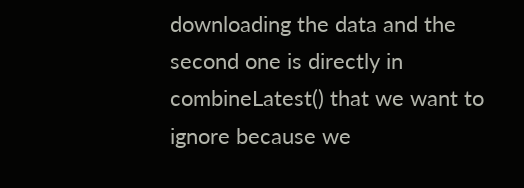downloading the data and the second one is directly in combineLatest() that we want to ignore because we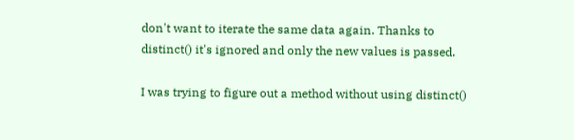don't want to iterate the same data again. Thanks to distinct() it's ignored and only the new values is passed.

I was trying to figure out a method without using distinct()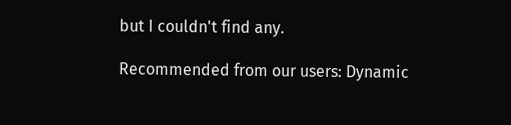but I couldn't find any.

Recommended from our users: Dynamic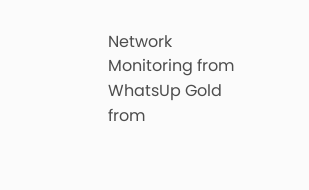Network Monitoring from WhatsUp Gold from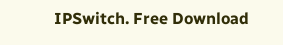IPSwitch. Free Download